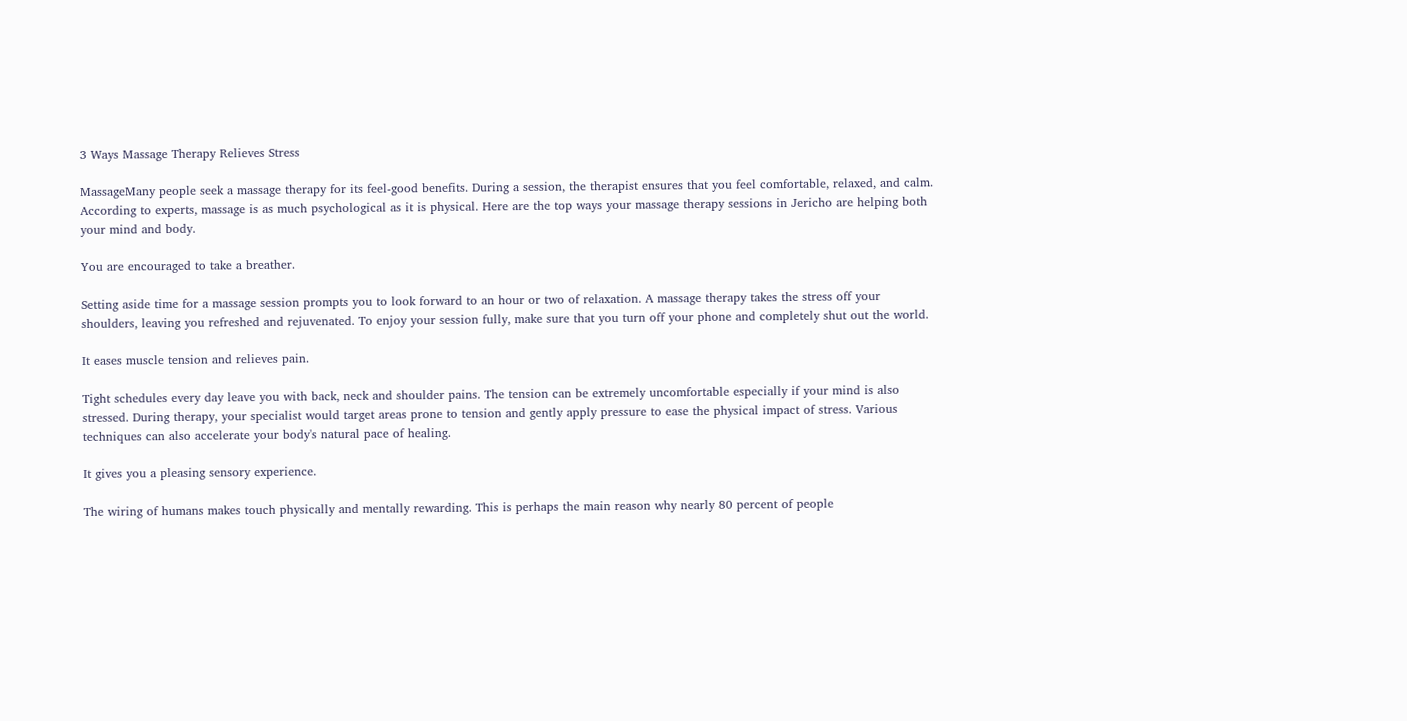3 Ways Massage Therapy Relieves Stress

MassageMany people seek a massage therapy for its feel-good benefits. During a session, the therapist ensures that you feel comfortable, relaxed, and calm. According to experts, massage is as much psychological as it is physical. Here are the top ways your massage therapy sessions in Jericho are helping both your mind and body.

You are encouraged to take a breather.

Setting aside time for a massage session prompts you to look forward to an hour or two of relaxation. A massage therapy takes the stress off your shoulders, leaving you refreshed and rejuvenated. To enjoy your session fully, make sure that you turn off your phone and completely shut out the world.

It eases muscle tension and relieves pain.

Tight schedules every day leave you with back, neck and shoulder pains. The tension can be extremely uncomfortable especially if your mind is also stressed. During therapy, your specialist would target areas prone to tension and gently apply pressure to ease the physical impact of stress. Various techniques can also accelerate your body's natural pace of healing.

It gives you a pleasing sensory experience.

The wiring of humans makes touch physically and mentally rewarding. This is perhaps the main reason why nearly 80 percent of people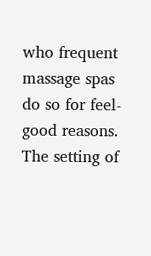who frequent massage spas do so for feel-good reasons. The setting of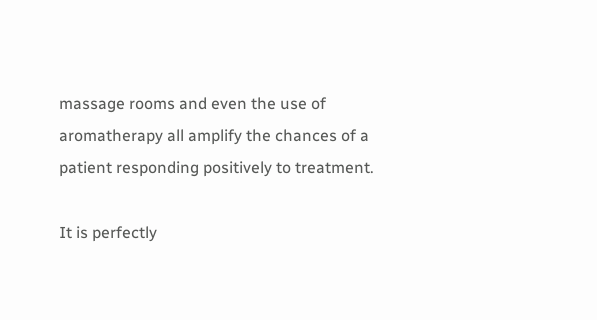massage rooms and even the use of aromatherapy all amplify the chances of a patient responding positively to treatment.

It is perfectly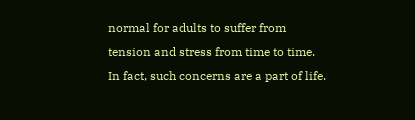normal for adults to suffer from tension and stress from time to time. In fact, such concerns are a part of life.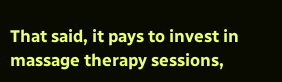That said, it pays to invest in massage therapy sessions,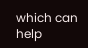which can help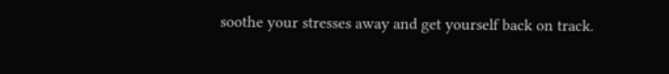soothe your stresses away and get yourself back on track.